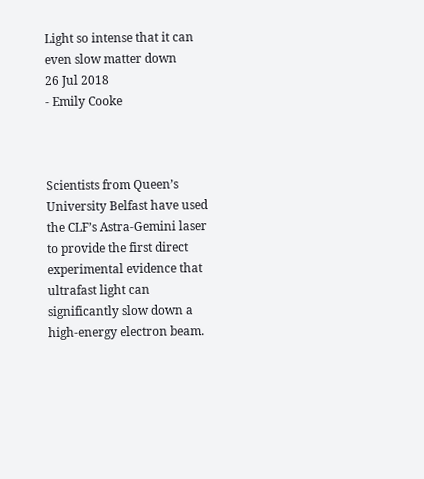Light so intense that it can even slow matter down
26 Jul 2018
- Emily Cooke



Scientists from Queen’s University Belfast have used the CLF’s Astra-Gemini laser to provide the first direct experimental evidence that ultrafast light can significantly slow down a high-energy electron beam.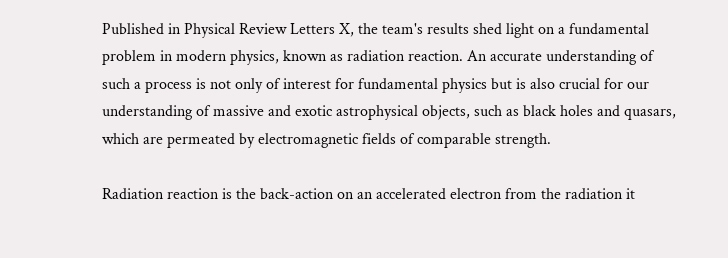Published in Physical Review Letters X, the team's results shed light on a fundamental problem in modern physics, known as radiation reaction. An accurate understanding of such a process is not only of interest for fundamental physics but is also crucial for our understanding of massive and exotic astrophysical objects, such as black holes and quasars, which are permeated by electromagnetic fields of comparable strength.

Radiation reaction is the back-action on an accelerated electron from the radiation it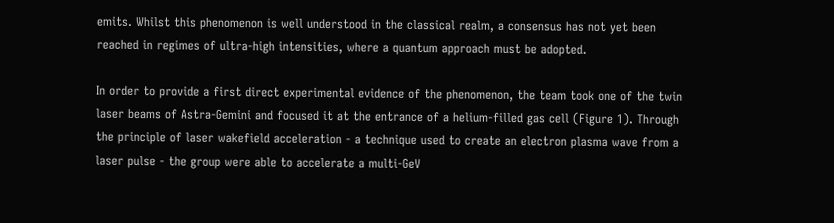emits. Whilst this phenomenon is well understood in the classical realm, a consensus has not yet been reached in regimes of ultra-high intensities, where a quantum approach must be adopted.

In order to provide a first direct experimental evidence of the phenomenon, the team took one of the twin laser beams of Astra-Gemini and focused it at the entrance of a helium-filled gas cell (Figure 1). Through the principle of laser wakefield acceleration - a technique used to create an electron plasma wave from a laser pulse - the group were able to accelerate a multi-GeV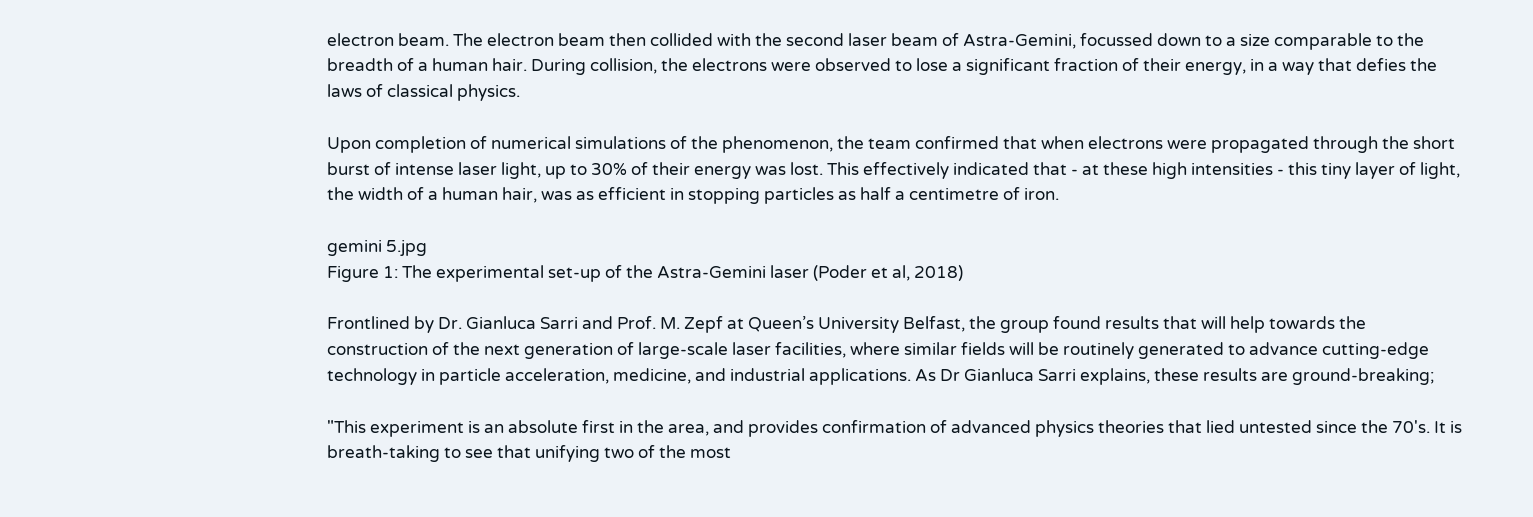electron beam. The electron beam then collided with the second laser beam of Astra-Gemini, focussed down to a size comparable to the breadth of a human hair. During collision, the electrons were observed to lose a significant fraction of their energy, in a way that defies the laws of classical physics.

Upon completion of numerical simulations of the phenomenon, the team confirmed that when electrons were propagated through the short burst of intense laser light, up to 30% of their energy was lost. This effectively indicated that - at these high intensities - this tiny layer of light, the width of a human hair, was as efficient in stopping particles as half a centimetre of iron.

gemini 5.jpg
Figure 1: The experimental set-up of the Astra-Gemini laser (Poder et al, 2018)

Frontlined by Dr. Gianluca Sarri and Prof. M. Zepf at Queen’s University Belfast, the group found results that will help towards the construction of the next generation of large-scale laser facilities, where similar fields will be routinely generated to advance cutting-edge technology in particle acceleration, medicine, and industrial applications. As Dr Gianluca Sarri explains, these results are ground-breaking;

"This experiment is an absolute first in the area, and provides confirmation of advanced physics theories that lied untested since the 70's. It is breath-taking to see that unifying two of the most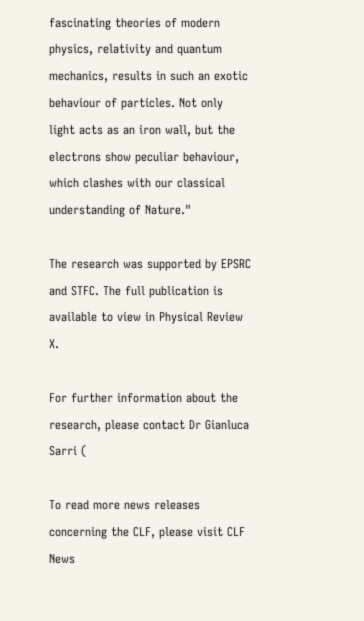fascinating theories of modern physics, relativity and quantum mechanics, results in such an exotic behaviour of particles. Not only light acts as an iron wall, but the electrons show peculiar behaviour, which clashes with our classical understanding of Nature."

The research was supported by EPSRC and STFC. The full publication is available to view in Physical Review X.

For further information about the research, please contact Dr Gianluca Sarri (

To read more news releases concerning the CLF, please visit CLF News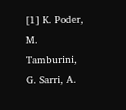[1] K. Poder, M. Tamburini, G. Sarri, A.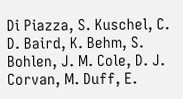Di Piazza, S. Kuschel, C. D. Baird, K. Behm, S. Bohlen, J. M. Cole, D. J. Corvan, M. Duff, E.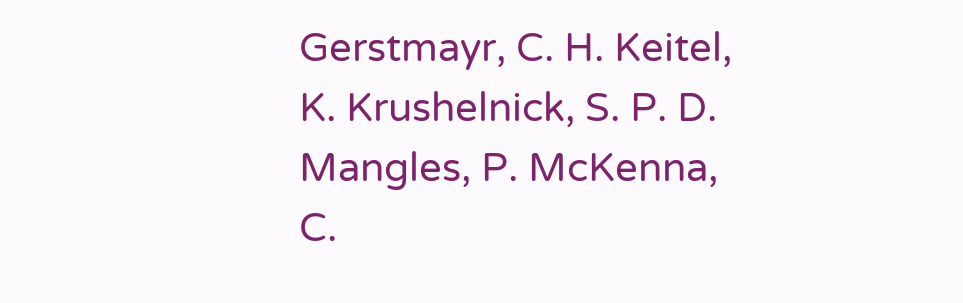Gerstmayr, C. H. Keitel, K. Krushelnick, S. P. D. Mangles, P. McKenna, C.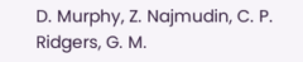D. Murphy, Z. Najmudin, C. P. Ridgers, G. M.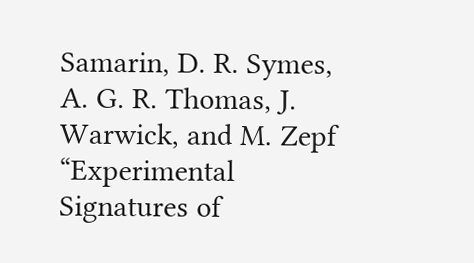Samarin, D. R. Symes, A. G. R. Thomas, J. Warwick, and M. Zepf “Experimental Signatures of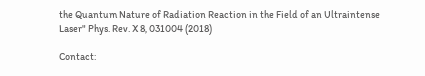the Quantum Nature of Radiation Reaction in the Field of an Ultraintense Laser" Phys. Rev. X 8, 031004 (2018)

Contact: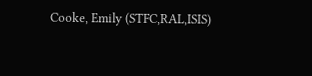Cooke, Emily (STFC,RAL,ISIS)